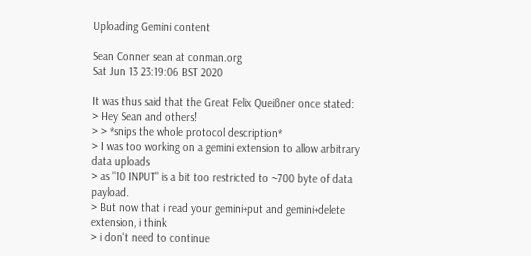Uploading Gemini content

Sean Conner sean at conman.org
Sat Jun 13 23:19:06 BST 2020

It was thus said that the Great Felix Queißner once stated:
> Hey Sean and others!
> > *snips the whole protocol description*
> I was too working on a gemini extension to allow arbitrary data uploads
> as "10 INPUT" is a bit too restricted to ~700 byte of data payload.
> But now that i read your gemini+put and gemini+delete extension, i think
> i don't need to continue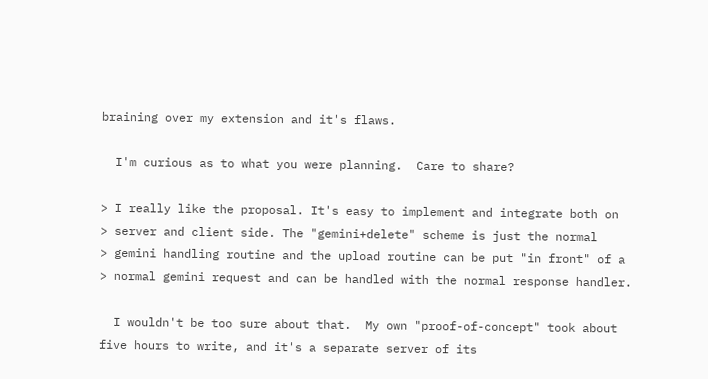braining over my extension and it's flaws.

  I'm curious as to what you were planning.  Care to share?

> I really like the proposal. It's easy to implement and integrate both on
> server and client side. The "gemini+delete" scheme is just the normal
> gemini handling routine and the upload routine can be put "in front" of a
> normal gemini request and can be handled with the normal response handler.

  I wouldn't be too sure about that.  My own "proof-of-concept" took about
five hours to write, and it's a separate server of its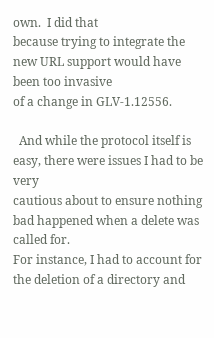own.  I did that
because trying to integrate the new URL support would have been too invasive
of a change in GLV-1.12556.

  And while the protocol itself is easy, there were issues I had to be very
cautious about to ensure nothing bad happened when a delete was called for.
For instance, I had to account for the deletion of a directory and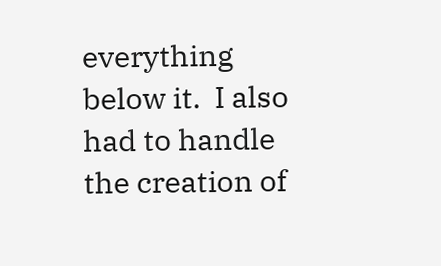everything below it.  I also had to handle the creation of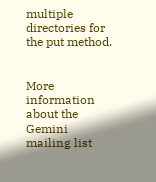multiple
directories for the put method.


More information about the Gemini mailing list